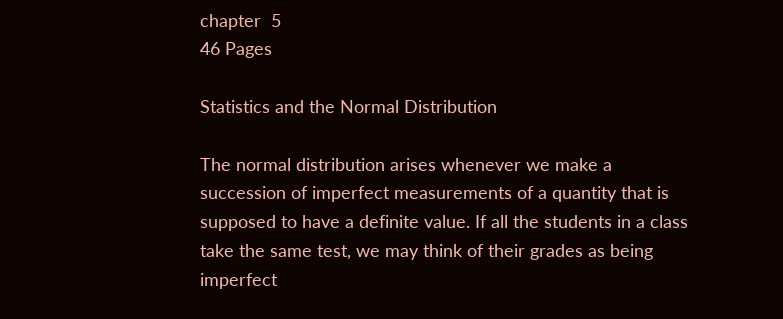chapter  5
46 Pages

Statistics and the Normal Distribution

The normal distribution arises whenever we make a succession of imperfect measurements of a quantity that is supposed to have a definite value. If all the students in a class take the same test, we may think of their grades as being imperfect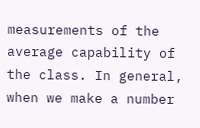measurements of the average capability of the class. In general, when we make a number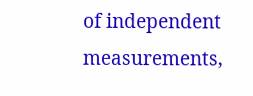of independent measurements,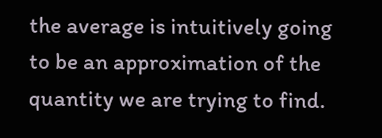the average is intuitively going to be an approximation of the quantity we are trying to find.